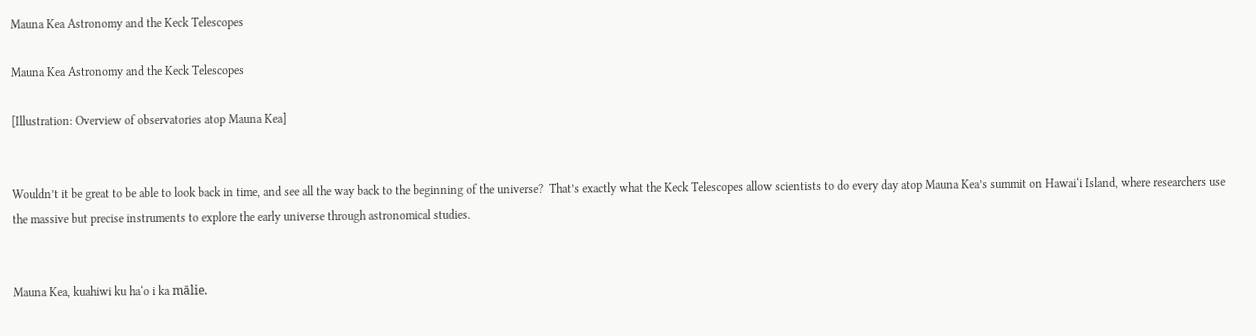Mauna Kea Astronomy and the Keck Telescopes

Mauna Kea Astronomy and the Keck Telescopes

[Illustration: Overview of observatories atop Mauna Kea]


Wouldn’t it be great to be able to look back in time, and see all the way back to the beginning of the universe?  That’s exactly what the Keck Telescopes allow scientists to do every day atop Mauna Kea’s summit on Hawai‘i Island, where researchers use the massive but precise instruments to explore the early universe through astronomical studies.


Mauna Kea, kuahiwi ku ha‘o i ka mālie.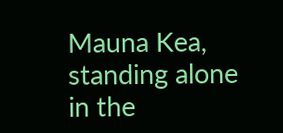Mauna Kea, standing alone in the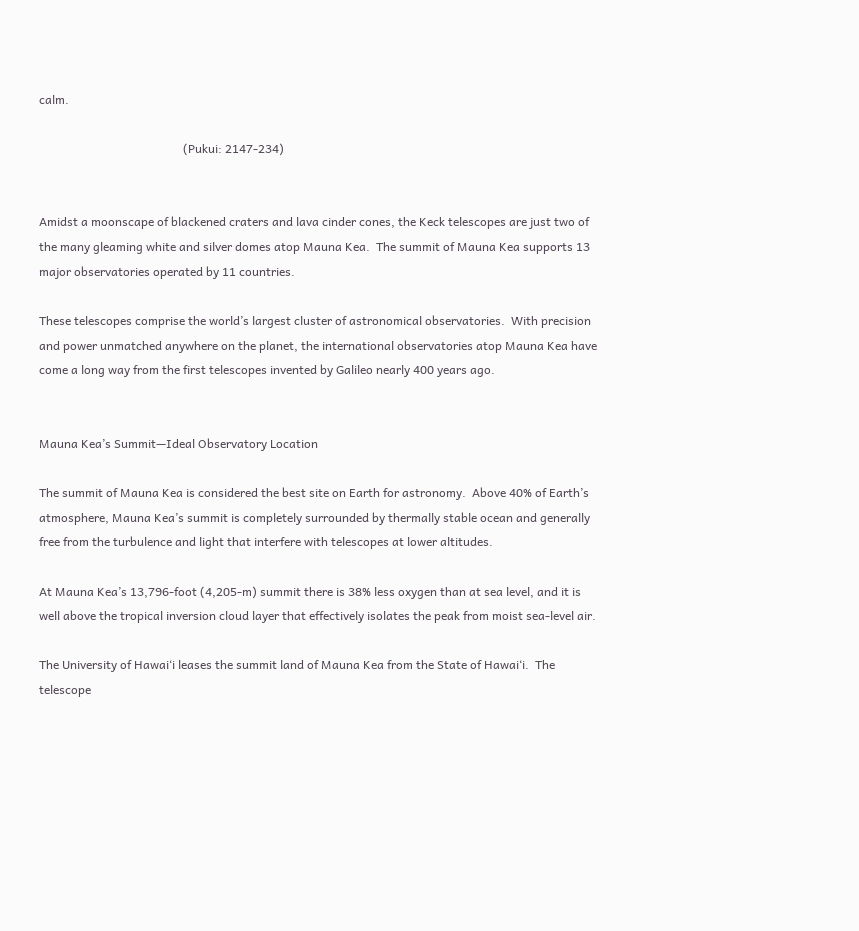calm.

                                                (Pukui: 2147-234)


Amidst a moonscape of blackened craters and lava cinder cones, the Keck telescopes are just two of the many gleaming white and silver domes atop Mauna Kea.  The summit of Mauna Kea supports 13 major observatories operated by 11 countries.

These telescopes comprise the world’s largest cluster of astronomical observatories.  With precision and power unmatched anywhere on the planet, the international observatories atop Mauna Kea have come a long way from the first telescopes invented by Galileo nearly 400 years ago.


Mauna Kea’s Summit—Ideal Observatory Location

The summit of Mauna Kea is considered the best site on Earth for astronomy.  Above 40% of Earth’s atmosphere, Mauna Kea’s summit is completely surrounded by thermally stable ocean and generally free from the turbulence and light that interfere with telescopes at lower altitudes.

At Mauna Kea’s 13,796-foot (4,205-m) summit there is 38% less oxygen than at sea level, and it is well above the tropical inversion cloud layer that effectively isolates the peak from moist sea-level air.

The University of Hawai‘i leases the summit land of Mauna Kea from the State of Hawai‘i.  The telescope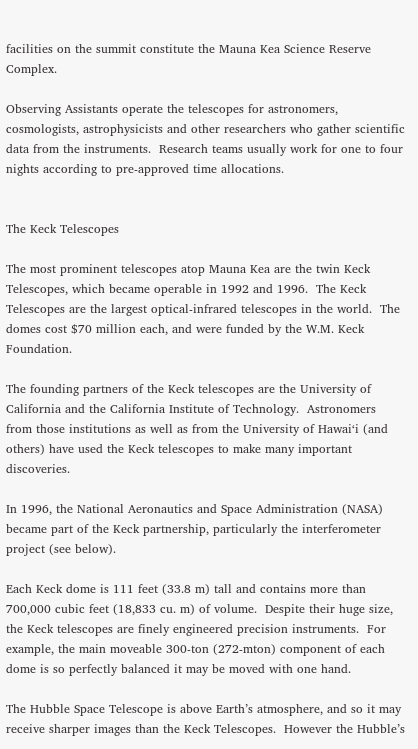facilities on the summit constitute the Mauna Kea Science Reserve Complex.

Observing Assistants operate the telescopes for astronomers, cosmologists, astrophysicists and other researchers who gather scientific data from the instruments.  Research teams usually work for one to four nights according to pre-approved time allocations.


The Keck Telescopes

The most prominent telescopes atop Mauna Kea are the twin Keck Telescopes, which became operable in 1992 and 1996.  The Keck Telescopes are the largest optical-infrared telescopes in the world.  The domes cost $70 million each, and were funded by the W.M. Keck Foundation.

The founding partners of the Keck telescopes are the University of California and the California Institute of Technology.  Astronomers from those institutions as well as from the University of Hawai‘i (and others) have used the Keck telescopes to make many important discoveries.

In 1996, the National Aeronautics and Space Administration (NASA) became part of the Keck partnership, particularly the interferometer project (see below).

Each Keck dome is 111 feet (33.8 m) tall and contains more than 700,000 cubic feet (18,833 cu. m) of volume.  Despite their huge size, the Keck telescopes are finely engineered precision instruments.  For example, the main moveable 300-ton (272-mton) component of each dome is so perfectly balanced it may be moved with one hand.

The Hubble Space Telescope is above Earth’s atmosphere, and so it may receive sharper images than the Keck Telescopes.  However the Hubble’s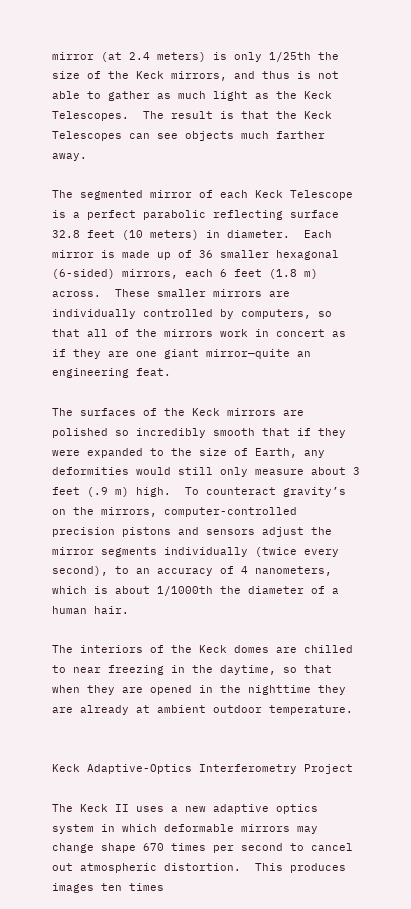mirror (at 2.4 meters) is only 1/25th the size of the Keck mirrors, and thus is not able to gather as much light as the Keck Telescopes.  The result is that the Keck Telescopes can see objects much farther away.

The segmented mirror of each Keck Telescope is a perfect parabolic reflecting surface 32.8 feet (10 meters) in diameter.  Each mirror is made up of 36 smaller hexagonal (6-sided) mirrors, each 6 feet (1.8 m) across.  These smaller mirrors are individually controlled by computers, so that all of the mirrors work in concert as if they are one giant mirror—quite an engineering feat.

The surfaces of the Keck mirrors are polished so incredibly smooth that if they were expanded to the size of Earth, any deformities would still only measure about 3 feet (.9 m) high.  To counteract gravity’s on the mirrors, computer-controlled precision pistons and sensors adjust the mirror segments individually (twice every second), to an accuracy of 4 nanometers, which is about 1/1000th the diameter of a human hair.

The interiors of the Keck domes are chilled to near freezing in the daytime, so that when they are opened in the nighttime they are already at ambient outdoor temperature.


Keck Adaptive-Optics Interferometry Project

The Keck II uses a new adaptive optics system in which deformable mirrors may change shape 670 times per second to cancel out atmospheric distortion.  This produces images ten times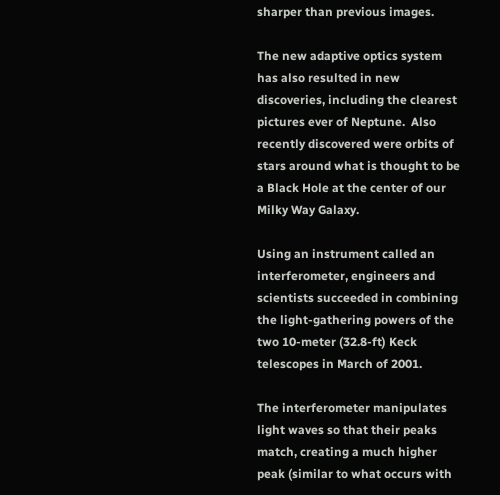sharper than previous images.

The new adaptive optics system has also resulted in new discoveries, including the clearest pictures ever of Neptune.  Also recently discovered were orbits of stars around what is thought to be a Black Hole at the center of our Milky Way Galaxy.

Using an instrument called an interferometer, engineers and scientists succeeded in combining the light-gathering powers of the two 10-meter (32.8-ft) Keck telescopes in March of 2001.

The interferometer manipulates light waves so that their peaks match, creating a much higher peak (similar to what occurs with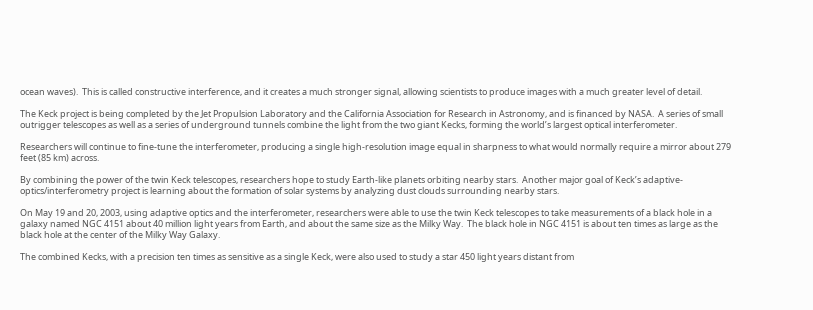ocean waves).  This is called constructive interference, and it creates a much stronger signal, allowing scientists to produce images with a much greater level of detail.

The Keck project is being completed by the Jet Propulsion Laboratory and the California Association for Research in Astronomy, and is financed by NASA.  A series of small outrigger telescopes as well as a series of underground tunnels combine the light from the two giant Kecks, forming the world’s largest optical interferometer.

Researchers will continue to fine-tune the interferometer, producing a single high-resolution image equal in sharpness to what would normally require a mirror about 279 feet (85 km) across.

By combining the power of the twin Keck telescopes, researchers hope to study Earth-like planets orbiting nearby stars.  Another major goal of Keck’s adaptive-optics/interferometry project is learning about the formation of solar systems by analyzing dust clouds surrounding nearby stars.

On May 19 and 20, 2003, using adaptive optics and the interferometer, researchers were able to use the twin Keck telescopes to take measurements of a black hole in a galaxy named NGC 4151 about 40 million light years from Earth, and about the same size as the Milky Way.  The black hole in NGC 4151 is about ten times as large as the black hole at the center of the Milky Way Galaxy.

The combined Kecks, with a precision ten times as sensitive as a single Keck, were also used to study a star 450 light years distant from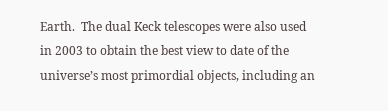Earth.  The dual Keck telescopes were also used in 2003 to obtain the best view to date of the universe’s most primordial objects, including an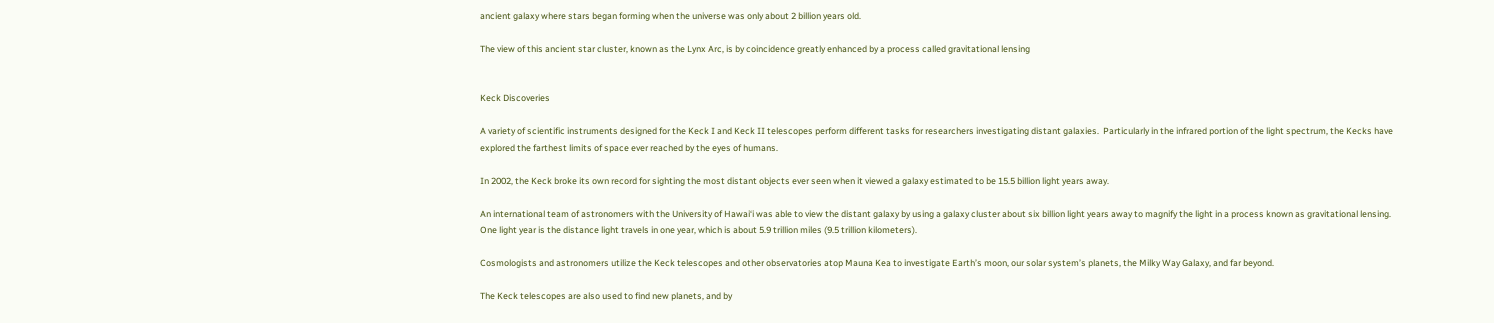ancient galaxy where stars began forming when the universe was only about 2 billion years old.

The view of this ancient star cluster, known as the Lynx Arc, is by coincidence greatly enhanced by a process called gravitational lensing


Keck Discoveries

A variety of scientific instruments designed for the Keck I and Keck II telescopes perform different tasks for researchers investigating distant galaxies.  Particularly in the infrared portion of the light spectrum, the Kecks have explored the farthest limits of space ever reached by the eyes of humans.

In 2002, the Keck broke its own record for sighting the most distant objects ever seen when it viewed a galaxy estimated to be 15.5 billion light years away.

An international team of astronomers with the University of Hawai‘i was able to view the distant galaxy by using a galaxy cluster about six billion light years away to magnify the light in a process known as gravitational lensing.  One light year is the distance light travels in one year, which is about 5.9 trillion miles (9.5 trillion kilometers).

Cosmologists and astronomers utilize the Keck telescopes and other observatories atop Mauna Kea to investigate Earth’s moon, our solar system’s planets, the Milky Way Galaxy, and far beyond.

The Keck telescopes are also used to find new planets, and by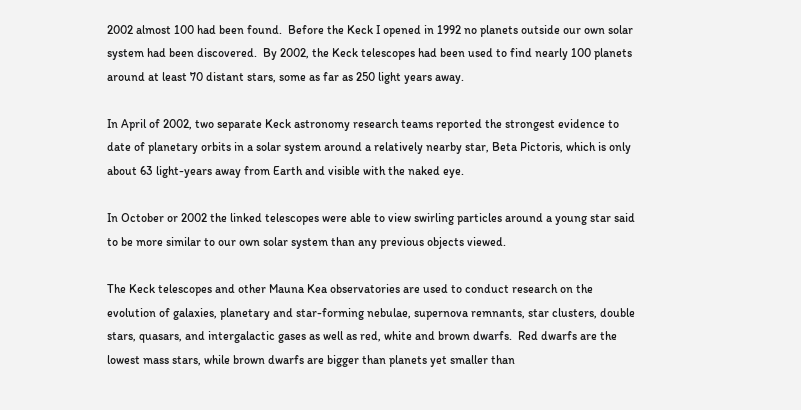2002 almost 100 had been found.  Before the Keck I opened in 1992 no planets outside our own solar system had been discovered.  By 2002, the Keck telescopes had been used to find nearly 100 planets around at least 70 distant stars, some as far as 250 light years away.

In April of 2002, two separate Keck astronomy research teams reported the strongest evidence to date of planetary orbits in a solar system around a relatively nearby star, Beta Pictoris, which is only about 63 light-years away from Earth and visible with the naked eye.

In October or 2002 the linked telescopes were able to view swirling particles around a young star said to be more similar to our own solar system than any previous objects viewed.

The Keck telescopes and other Mauna Kea observatories are used to conduct research on the evolution of galaxies, planetary and star-forming nebulae, supernova remnants, star clusters, double stars, quasars, and intergalactic gases as well as red, white and brown dwarfs.  Red dwarfs are the lowest mass stars, while brown dwarfs are bigger than planets yet smaller than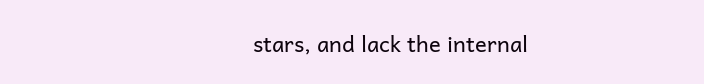stars, and lack the internal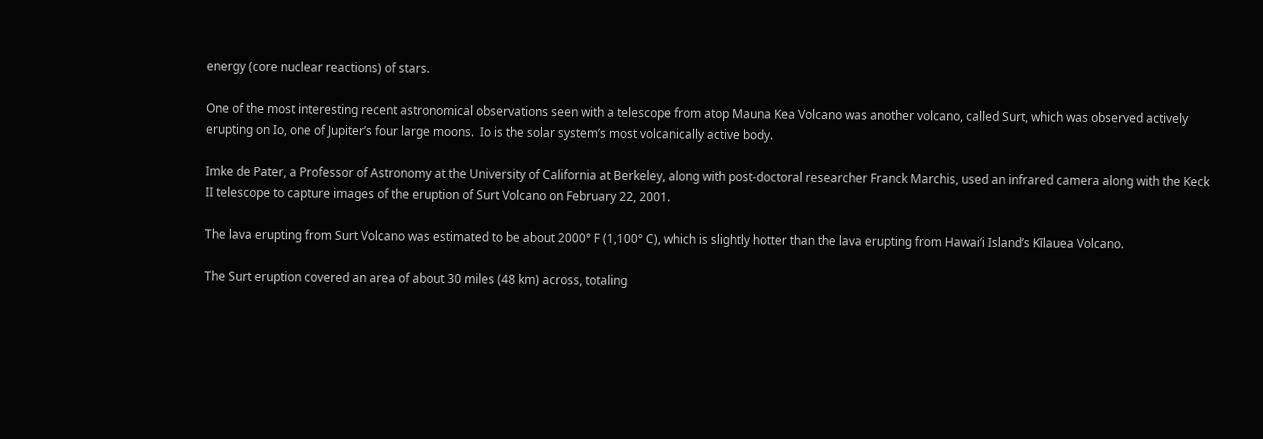energy (core nuclear reactions) of stars.

One of the most interesting recent astronomical observations seen with a telescope from atop Mauna Kea Volcano was another volcano, called Surt, which was observed actively erupting on Io, one of Jupiter’s four large moons.  Io is the solar system’s most volcanically active body.

Imke de Pater, a Professor of Astronomy at the University of California at Berkeley, along with post-doctoral researcher Franck Marchis, used an infrared camera along with the Keck II telescope to capture images of the eruption of Surt Volcano on February 22, 2001.

The lava erupting from Surt Volcano was estimated to be about 2000° F (1,100° C), which is slightly hotter than the lava erupting from Hawai‘i Island’s Kīlauea Volcano.

The Surt eruption covered an area of about 30 miles (48 km) across, totaling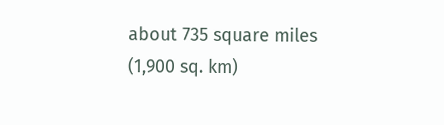about 735 square miles (1,900 sq. km)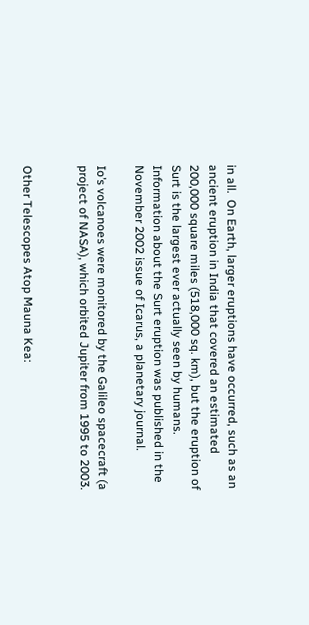in all.  On Earth, larger eruptions have occurred, such as an ancient eruption in India that covered an estimated 200,000 square miles (518,000 sq. km), but the eruption of Surt is the largest ever actually seen by humans.  Information about the Surt eruption was published in the November 2002 issue of Icarus, a planetary journal.

Io’s volcanoes were monitored by the Galileo spacecraft (a project of NASA), which orbited Jupiter from 1995 to 2003.


Other Telescopes Atop Mauna Kea: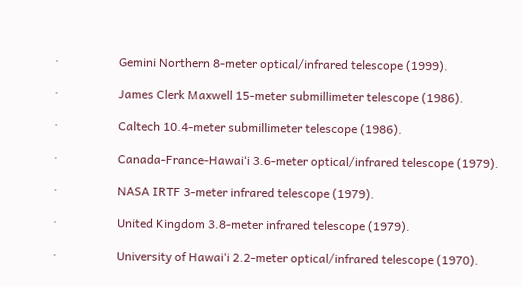·                    Gemini Northern 8-meter optical/infrared telescope (1999).

·                    James Clerk Maxwell 15-meter submillimeter telescope (1986).

·                    Caltech 10.4-meter submillimeter telescope (1986).

·                    Canada-France-Hawai‘i 3.6-meter optical/infrared telescope (1979).

·                    NASA IRTF 3-meter infrared telescope (1979).

·                    United Kingdom 3.8-meter infrared telescope (1979).

·                    University of Hawai‘i 2.2-meter optical/infrared telescope (1970).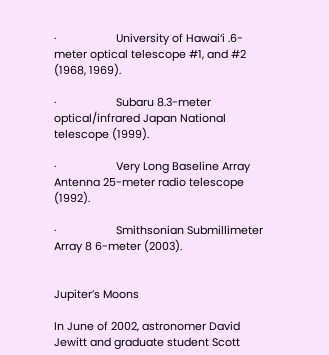·                    University of Hawai‘i .6-meter optical telescope #1, and #2 (1968, 1969).

·                    Subaru 8.3-meter optical/infrared Japan National telescope (1999).

·                    Very Long Baseline Array Antenna 25-meter radio telescope (1992).

·                    Smithsonian Submillimeter Array 8 6-meter (2003).


Jupiter’s Moons

In June of 2002, astronomer David Jewitt and graduate student Scott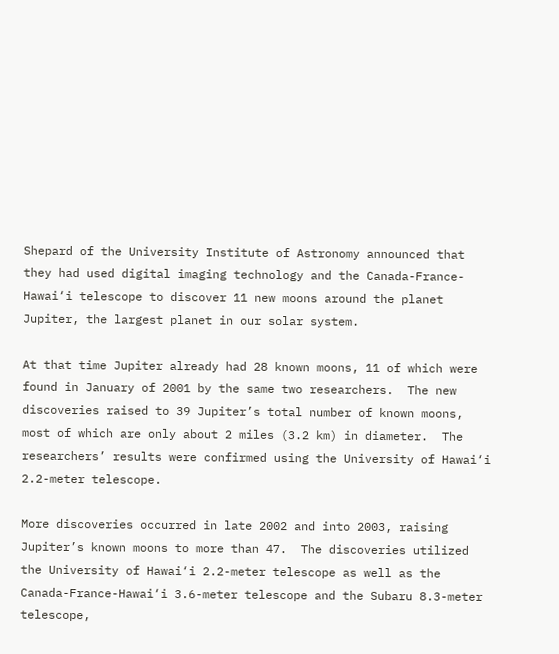Shepard of the University Institute of Astronomy announced that they had used digital imaging technology and the Canada-France-Hawai‘i telescope to discover 11 new moons around the planet Jupiter, the largest planet in our solar system.

At that time Jupiter already had 28 known moons, 11 of which were found in January of 2001 by the same two researchers.  The new discoveries raised to 39 Jupiter’s total number of known moons, most of which are only about 2 miles (3.2 km) in diameter.  The researchers’ results were confirmed using the University of Hawai‘i 2.2-meter telescope.

More discoveries occurred in late 2002 and into 2003, raising Jupiter’s known moons to more than 47.  The discoveries utilized the University of Hawai‘i 2.2-meter telescope as well as the Canada-France-Hawai‘i 3.6-meter telescope and the Subaru 8.3-meter telescope,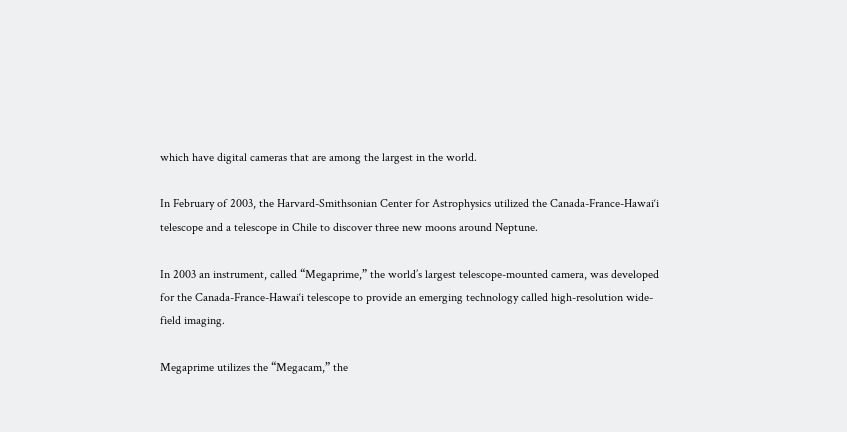which have digital cameras that are among the largest in the world.

In February of 2003, the Harvard-Smithsonian Center for Astrophysics utilized the Canada-France-Hawai‘i telescope and a telescope in Chile to discover three new moons around Neptune.

In 2003 an instrument, called “Megaprime,” the world’s largest telescope-mounted camera, was developed for the Canada-France-Hawai‘i telescope to provide an emerging technology called high-resolution wide-field imaging.

Megaprime utilizes the “Megacam,” the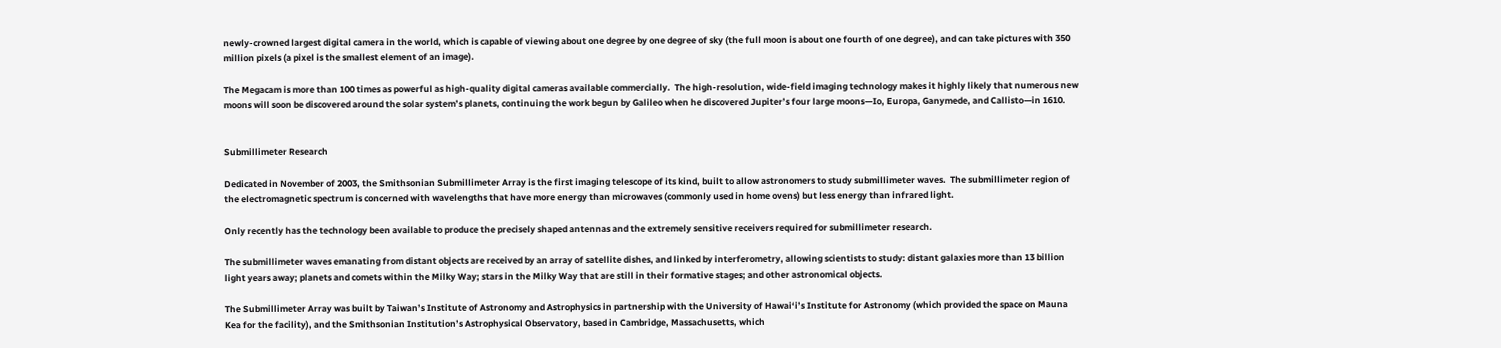newly-crowned largest digital camera in the world, which is capable of viewing about one degree by one degree of sky (the full moon is about one fourth of one degree), and can take pictures with 350 million pixels (a pixel is the smallest element of an image).

The Megacam is more than 100 times as powerful as high-quality digital cameras available commercially.  The high-resolution, wide-field imaging technology makes it highly likely that numerous new moons will soon be discovered around the solar system’s planets, continuing the work begun by Galileo when he discovered Jupiter’s four large moons—Io, Europa, Ganymede, and Callisto—in 1610.


Submillimeter Research

Dedicated in November of 2003, the Smithsonian Submillimeter Array is the first imaging telescope of its kind, built to allow astronomers to study submillimeter waves.  The submillimeter region of the electromagnetic spectrum is concerned with wavelengths that have more energy than microwaves (commonly used in home ovens) but less energy than infrared light.

Only recently has the technology been available to produce the precisely shaped antennas and the extremely sensitive receivers required for submillimeter research.

The submillimeter waves emanating from distant objects are received by an array of satellite dishes, and linked by interferometry, allowing scientists to study: distant galaxies more than 13 billion light years away; planets and comets within the Milky Way; stars in the Milky Way that are still in their formative stages; and other astronomical objects.

The Submillimeter Array was built by Taiwan’s Institute of Astronomy and Astrophysics in partnership with the University of Hawai‘i’s Institute for Astronomy (which provided the space on Mauna Kea for the facility), and the Smithsonian Institution’s Astrophysical Observatory, based in Cambridge, Massachusetts, which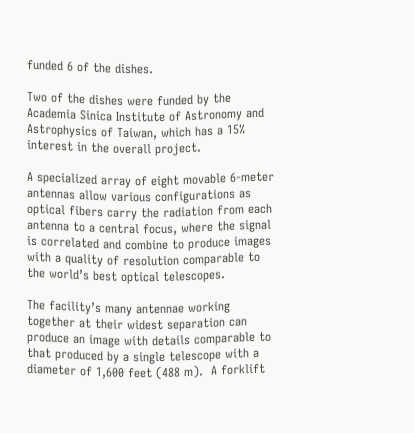funded 6 of the dishes.

Two of the dishes were funded by the Academia Sinica Institute of Astronomy and Astrophysics of Taiwan, which has a 15% interest in the overall project.

A specialized array of eight movable 6-meter antennas allow various configurations as optical fibers carry the radiation from each antenna to a central focus, where the signal is correlated and combine to produce images with a quality of resolution comparable to the world’s best optical telescopes.

The facility’s many antennae working together at their widest separation can produce an image with details comparable to that produced by a single telescope with a diameter of 1,600 feet (488 m).  A forklift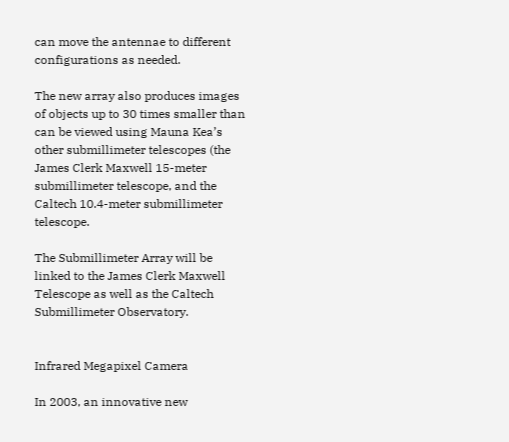can move the antennae to different configurations as needed.

The new array also produces images of objects up to 30 times smaller than can be viewed using Mauna Kea’s other submillimeter telescopes (the James Clerk Maxwell 15-meter submillimeter telescope, and the Caltech 10.4-meter submillimeter telescope.

The Submillimeter Array will be linked to the James Clerk Maxwell Telescope as well as the Caltech Submillimeter Observatory.


Infrared Megapixel Camera

In 2003, an innovative new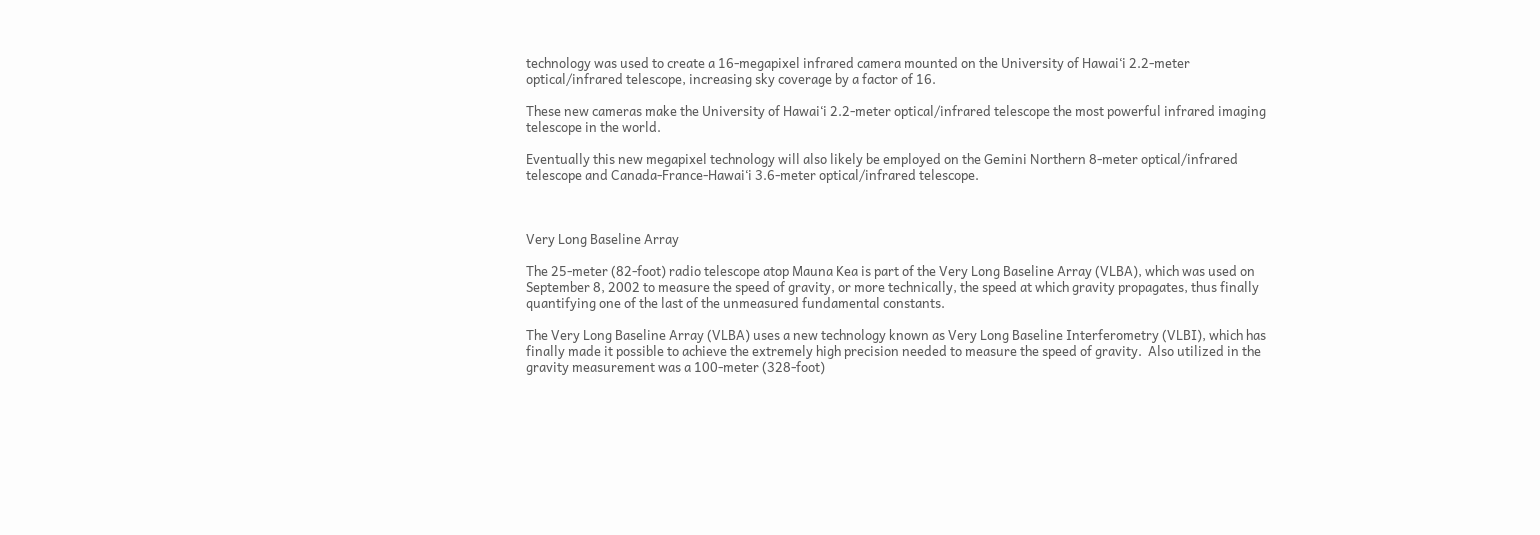technology was used to create a 16-megapixel infrared camera mounted on the University of Hawai‘i 2.2-meter optical/infrared telescope, increasing sky coverage by a factor of 16.

These new cameras make the University of Hawai‘i 2.2-meter optical/infrared telescope the most powerful infrared imaging telescope in the world.

Eventually this new megapixel technology will also likely be employed on the Gemini Northern 8-meter optical/infrared telescope and Canada-France-Hawai‘i 3.6-meter optical/infrared telescope.



Very Long Baseline Array

The 25-meter (82-foot) radio telescope atop Mauna Kea is part of the Very Long Baseline Array (VLBA), which was used on September 8, 2002 to measure the speed of gravity, or more technically, the speed at which gravity propagates, thus finally quantifying one of the last of the unmeasured fundamental constants.

The Very Long Baseline Array (VLBA) uses a new technology known as Very Long Baseline Interferometry (VLBI), which has finally made it possible to achieve the extremely high precision needed to measure the speed of gravity.  Also utilized in the gravity measurement was a 100-meter (328-foot)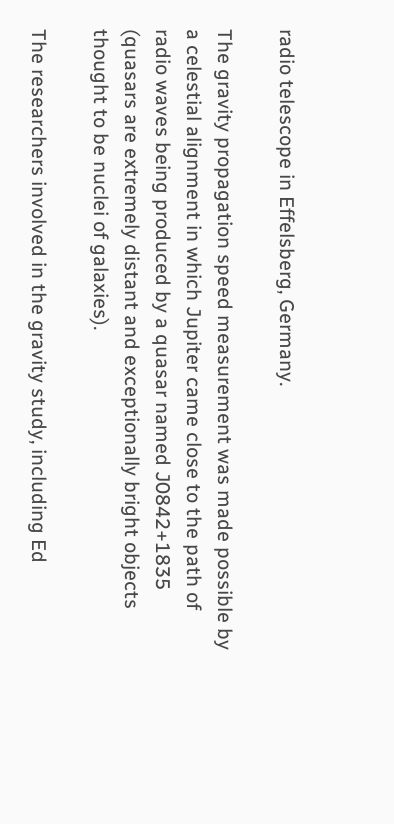radio telescope in Effelsberg, Germany.

The gravity propagation speed measurement was made possible by a celestial alignment in which Jupiter came close to the path of radio waves being produced by a quasar named J0842+1835 (quasars are extremely distant and exceptionally bright objects thought to be nuclei of galaxies).

The researchers involved in the gravity study, including Ed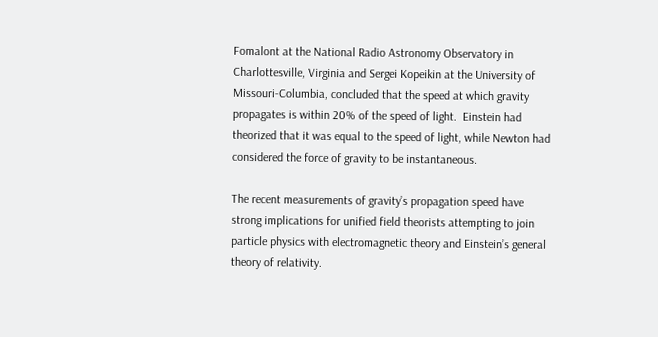Fomalont at the National Radio Astronomy Observatory in Charlottesville, Virginia and Sergei Kopeikin at the University of Missouri-Columbia, concluded that the speed at which gravity propagates is within 20% of the speed of light.  Einstein had theorized that it was equal to the speed of light, while Newton had considered the force of gravity to be instantaneous.

The recent measurements of gravity’s propagation speed have strong implications for unified field theorists attempting to join particle physics with electromagnetic theory and Einstein’s general theory of relativity.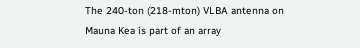The 240-ton (218-mton) VLBA antenna on Mauna Kea is part of an array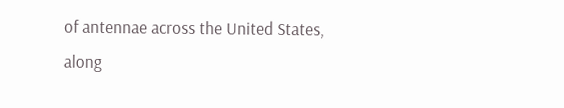of antennae across the United States, along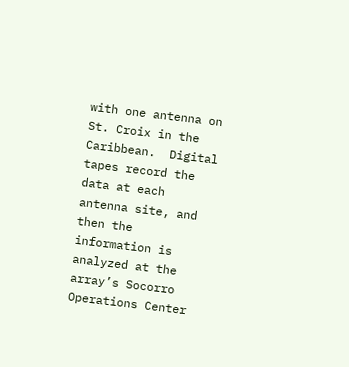with one antenna on St. Croix in the Caribbean.  Digital tapes record the data at each antenna site, and then the information is analyzed at the array’s Socorro Operations Center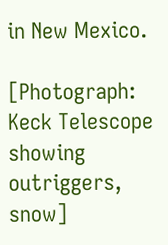in New Mexico.

[Photograph: Keck Telescope showing outriggers, snow]